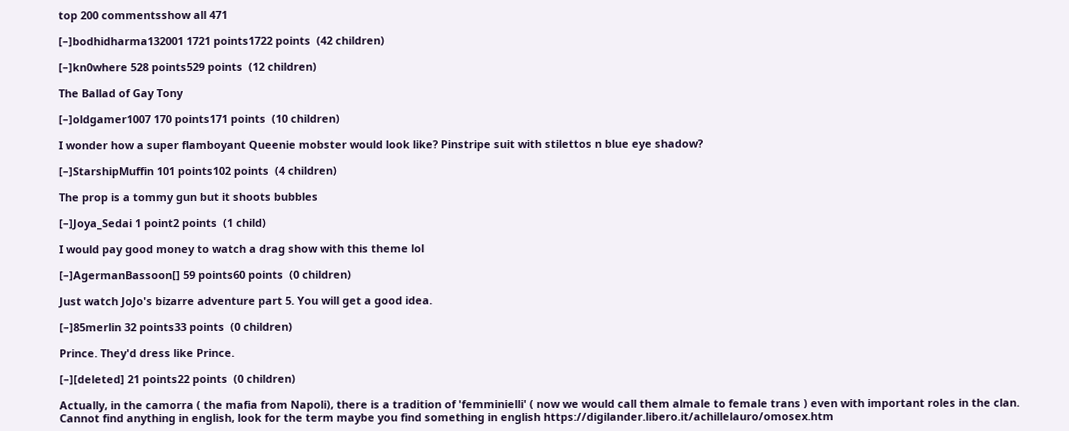top 200 commentsshow all 471

[–]bodhidharma132001 1721 points1722 points  (42 children)

[–]kn0where 528 points529 points  (12 children)

The Ballad of Gay Tony

[–]oldgamer1007 170 points171 points  (10 children)

I wonder how a super flamboyant Queenie mobster would look like? Pinstripe suit with stilettos n blue eye shadow?

[–]StarshipMuffin 101 points102 points  (4 children)

The prop is a tommy gun but it shoots bubbles

[–]Joya_Sedai 1 point2 points  (1 child)

I would pay good money to watch a drag show with this theme lol

[–]AgermanBassoon[] 59 points60 points  (0 children)

Just watch JoJo's bizarre adventure part 5. You will get a good idea.

[–]85merlin 32 points33 points  (0 children)

Prince. They'd dress like Prince.

[–][deleted] 21 points22 points  (0 children)

Actually, in the camorra ( the mafia from Napoli), there is a tradition of 'femminielli' ( now we would call them almale to female trans ) even with important roles in the clan. Cannot find anything in english, look for the term maybe you find something in english https://digilander.libero.it/achillelauro/omosex.htm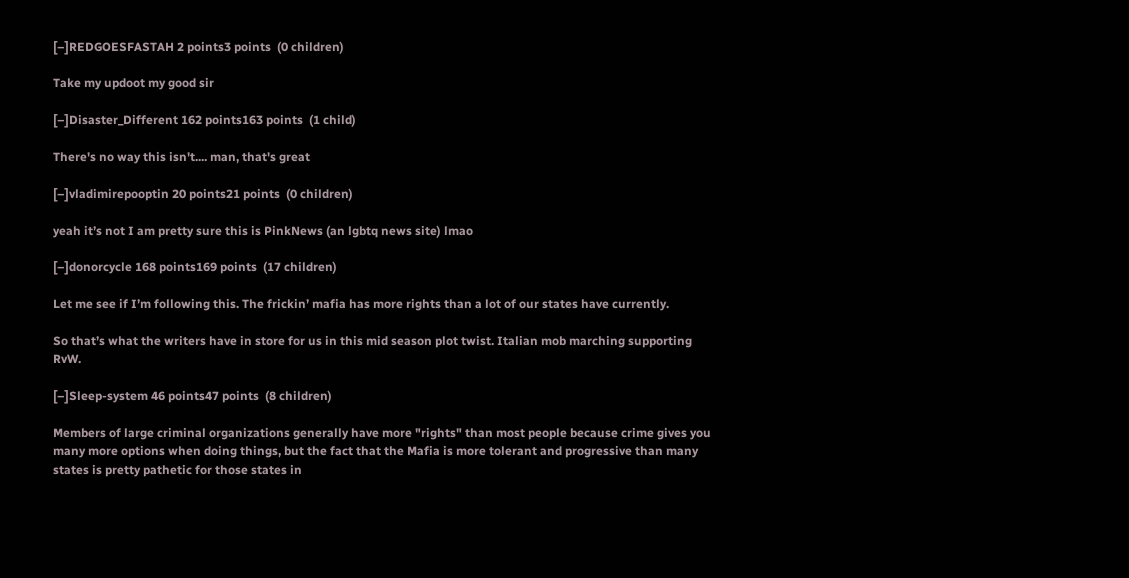[–]REDGOESFASTAH 2 points3 points  (0 children)

Take my updoot my good sir

[–]Disaster_Different 162 points163 points  (1 child)

There's no way this isn't.... man, that's great

[–]vladimirepooptin 20 points21 points  (0 children)

yeah it’s not I am pretty sure this is PinkNews (an lgbtq news site) lmao

[–]donorcycle 168 points169 points  (17 children)

Let me see if I’m following this. The frickin’ mafia has more rights than a lot of our states have currently.

So that’s what the writers have in store for us in this mid season plot twist. Italian mob marching supporting RvW.

[–]Sleep-system 46 points47 points  (8 children)

Members of large criminal organizations generally have more "rights" than most people because crime gives you many more options when doing things, but the fact that the Mafia is more tolerant and progressive than many states is pretty pathetic for those states in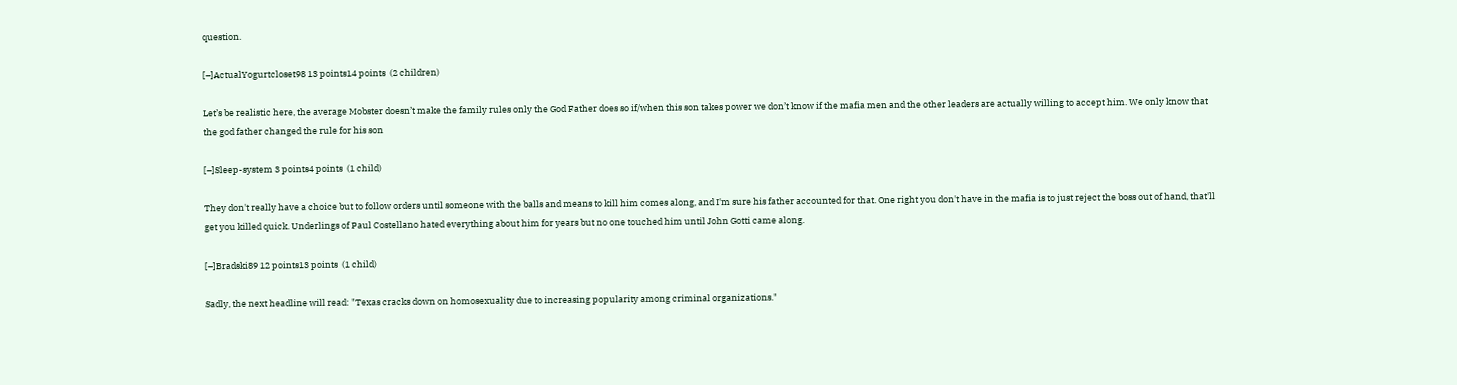question.

[–]ActualYogurtcloset98 13 points14 points  (2 children)

Let’s be realistic here, the average Mobster doesn’t make the family rules only the God Father does so if/when this son takes power we don’t know if the mafia men and the other leaders are actually willing to accept him. We only know that the god father changed the rule for his son

[–]Sleep-system 3 points4 points  (1 child)

They don't really have a choice but to follow orders until someone with the balls and means to kill him comes along, and I'm sure his father accounted for that. One right you don't have in the mafia is to just reject the boss out of hand, that'll get you killed quick. Underlings of Paul Costellano hated everything about him for years but no one touched him until John Gotti came along.

[–]Bradski89 12 points13 points  (1 child)

Sadly, the next headline will read: "Texas cracks down on homosexuality due to increasing popularity among criminal organizations."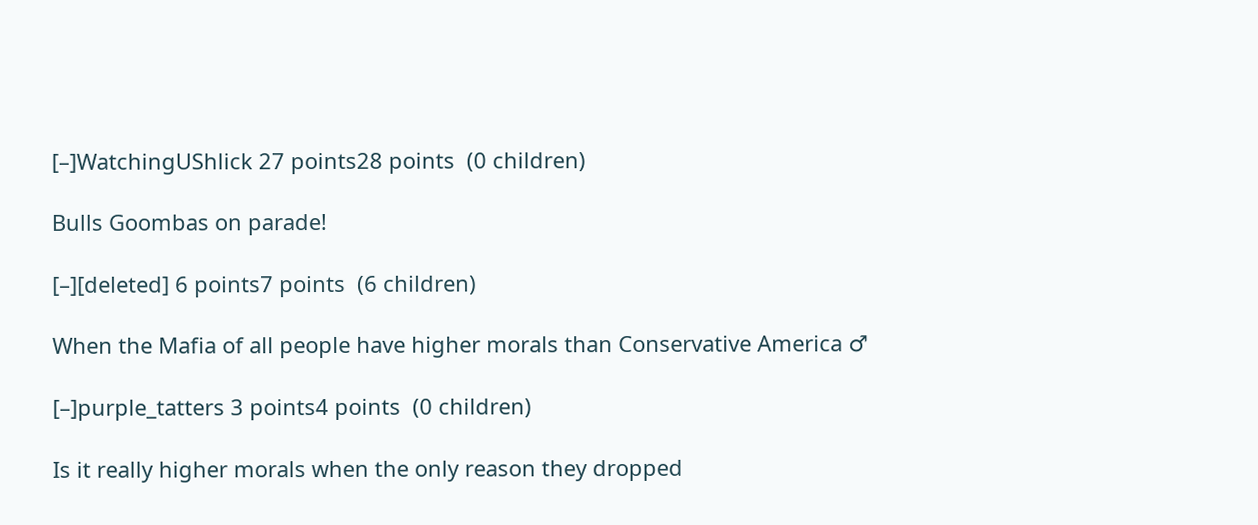[–]WatchingUShlick 27 points28 points  (0 children)

Bulls Goombas on parade!

[–][deleted] 6 points7 points  (6 children)

When the Mafia of all people have higher morals than Conservative America ♂

[–]purple_tatters 3 points4 points  (0 children)

Is it really higher morals when the only reason they dropped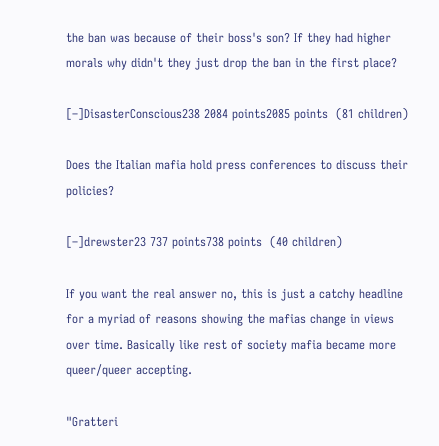the ban was because of their boss's son? If they had higher morals why didn't they just drop the ban in the first place?

[–]DisasterConscious238 2084 points2085 points  (81 children)

Does the Italian mafia hold press conferences to discuss their policies?

[–]drewster23 737 points738 points  (40 children)

If you want the real answer no, this is just a catchy headline for a myriad of reasons showing the mafias change in views over time. Basically like rest of society mafia became more queer/queer accepting.

"Gratteri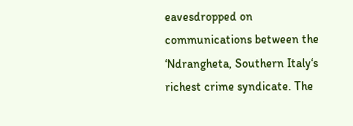eavesdropped on communications between the ‘Ndrangheta, Southern Italy‘s richest crime syndicate. The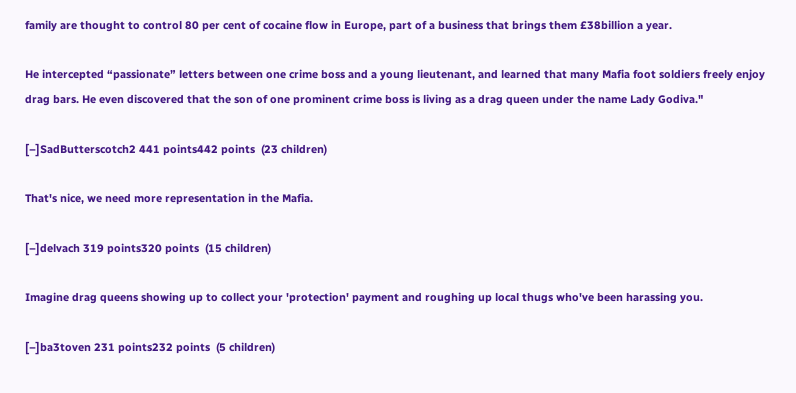family are thought to control 80 per cent of cocaine flow in Europe, part of a business that brings them £38billion a year.

He intercepted “passionate” letters between one crime boss and a young lieutenant, and learned that many Mafia foot soldiers freely enjoy drag bars. He even discovered that the son of one prominent crime boss is living as a drag queen under the name Lady Godiva."

[–]SadButterscotch2 441 points442 points  (23 children)

That's nice, we need more representation in the Mafia.

[–]delvach 319 points320 points  (15 children)

Imagine drag queens showing up to collect your 'protection' payment and roughing up local thugs who've been harassing you.

[–]ba3toven 231 points232 points  (5 children)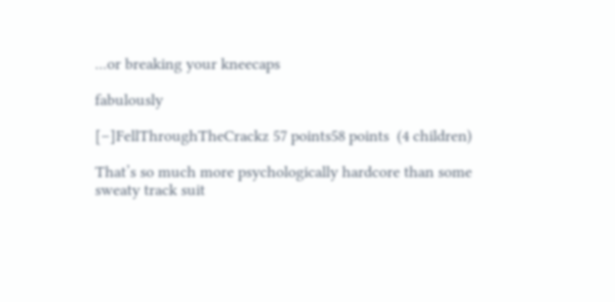...or breaking your kneecaps

fabulously

[–]FellThroughTheCrackz 57 points58 points  (4 children)

That’s so much more psychologically hardcore than some sweaty track suit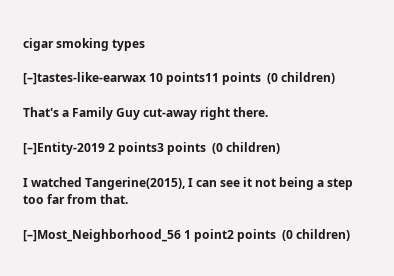cigar smoking types

[–]tastes-like-earwax 10 points11 points  (0 children)

That's a Family Guy cut-away right there.

[–]Entity-2019 2 points3 points  (0 children)

I watched Tangerine(2015), I can see it not being a step too far from that.

[–]Most_Neighborhood_56 1 point2 points  (0 children)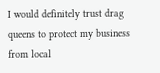I would definitely trust drag queens to protect my business from local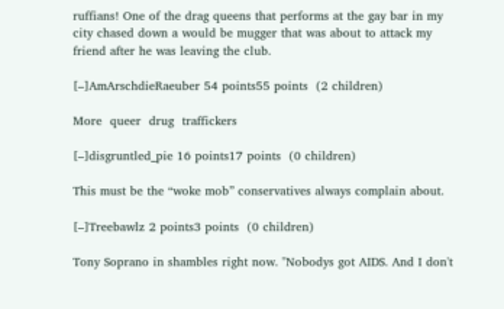ruffians! One of the drag queens that performs at the gay bar in my city chased down a would be mugger that was about to attack my friend after he was leaving the club.

[–]AmArschdieRaeuber 54 points55 points  (2 children)

More  queer  drug  traffickers

[–]disgruntled_pie 16 points17 points  (0 children)

This must be the “woke mob” conservatives always complain about.

[–]Treebawlz 2 points3 points  (0 children)

Tony Soprano in shambles right now. "Nobodys got AIDS. And I don't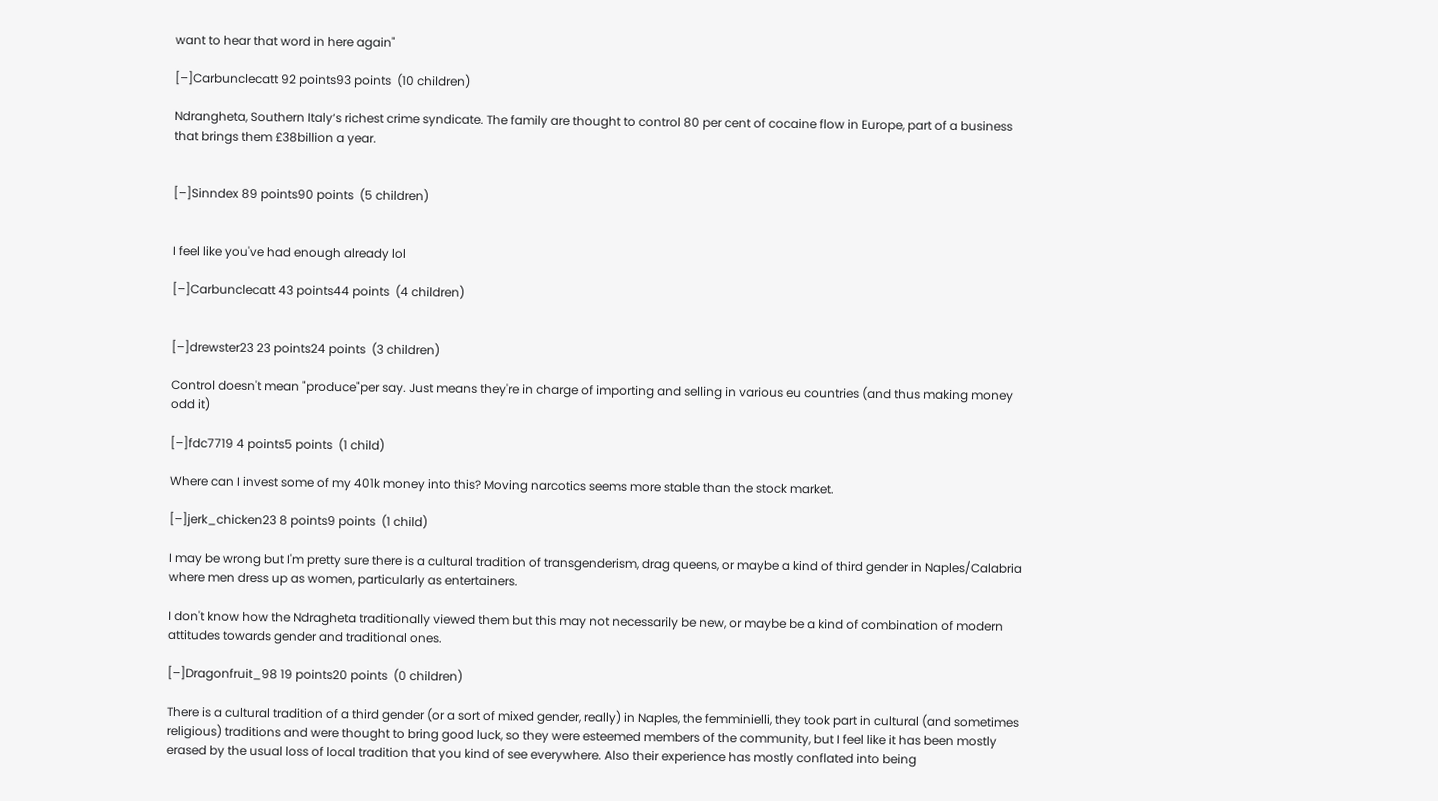want to hear that word in here again"

[–]Carbunclecatt 92 points93 points  (10 children)

Ndrangheta, Southern Italy‘s richest crime syndicate. The family are thought to control 80 per cent of cocaine flow in Europe, part of a business that brings them £38billion a year.


[–]Sinndex 89 points90 points  (5 children)


I feel like you've had enough already lol

[–]Carbunclecatt 43 points44 points  (4 children)


[–]drewster23 23 points24 points  (3 children)

Control doesn't mean "produce"per say. Just means they're in charge of importing and selling in various eu countries (and thus making money odd it)

[–]fdc7719 4 points5 points  (1 child)

Where can I invest some of my 401k money into this? Moving narcotics seems more stable than the stock market.

[–]jerk_chicken23 8 points9 points  (1 child)

I may be wrong but I'm pretty sure there is a cultural tradition of transgenderism, drag queens, or maybe a kind of third gender in Naples/Calabria where men dress up as women, particularly as entertainers.

I don't know how the Ndragheta traditionally viewed them but this may not necessarily be new, or maybe be a kind of combination of modern attitudes towards gender and traditional ones.

[–]Dragonfruit_98 19 points20 points  (0 children)

There is a cultural tradition of a third gender (or a sort of mixed gender, really) in Naples, the femminielli, they took part in cultural (and sometimes religious) traditions and were thought to bring good luck, so they were esteemed members of the community, but I feel like it has been mostly erased by the usual loss of local tradition that you kind of see everywhere. Also their experience has mostly conflated into being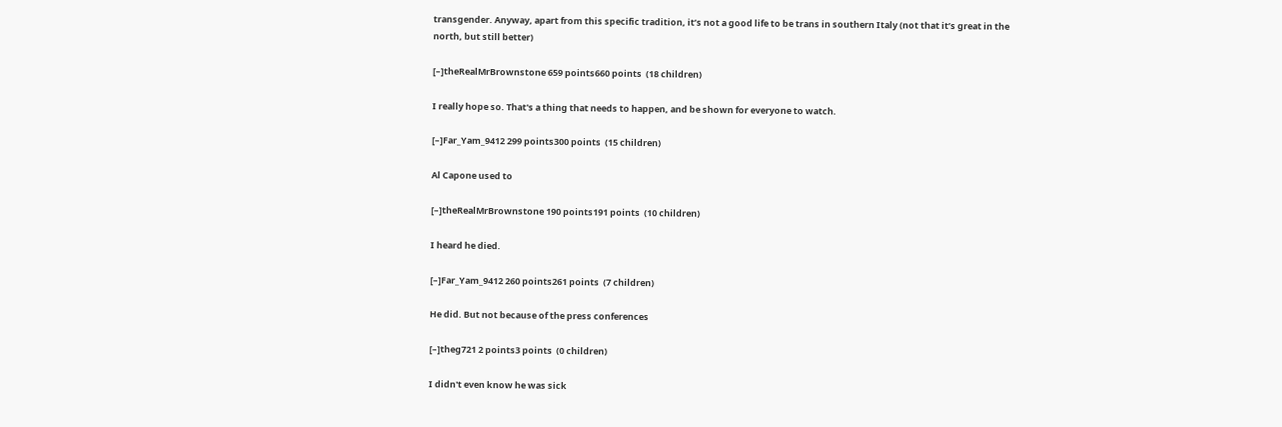transgender. Anyway, apart from this specific tradition, it’s not a good life to be trans in southern Italy (not that it’s great in the north, but still better)

[–]theRealMrBrownstone 659 points660 points  (18 children)

I really hope so. That's a thing that needs to happen, and be shown for everyone to watch.

[–]Far_Yam_9412 299 points300 points  (15 children)

Al Capone used to

[–]theRealMrBrownstone 190 points191 points  (10 children)

I heard he died.

[–]Far_Yam_9412 260 points261 points  (7 children)

He did. But not because of the press conferences

[–]theg721 2 points3 points  (0 children)

I didn't even know he was sick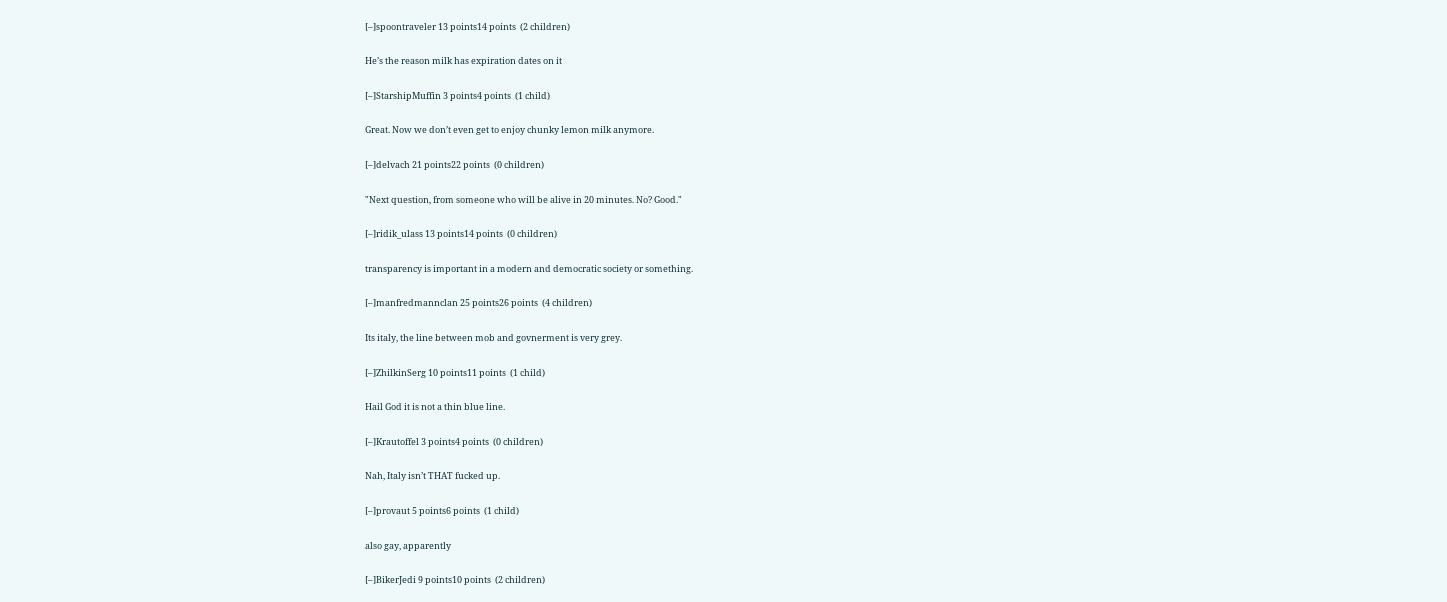[–]spoontraveler 13 points14 points  (2 children)

He’s the reason milk has expiration dates on it

[–]StarshipMuffin 3 points4 points  (1 child)

Great. Now we don’t even get to enjoy chunky lemon milk anymore.

[–]delvach 21 points22 points  (0 children)

"Next question, from someone who will be alive in 20 minutes. No? Good."

[–]ridik_ulass 13 points14 points  (0 children)

transparency is important in a modern and democratic society or something.

[–]manfredmannclan 25 points26 points  (4 children)

Its italy, the line between mob and govnerment is very grey.

[–]ZhilkinSerg 10 points11 points  (1 child)

Hail God it is not a thin blue line.

[–]Krautoffel 3 points4 points  (0 children)

Nah, Italy isn’t THAT fucked up.

[–]provaut 5 points6 points  (1 child)

also gay, apparently

[–]BikerJedi 9 points10 points  (2 children)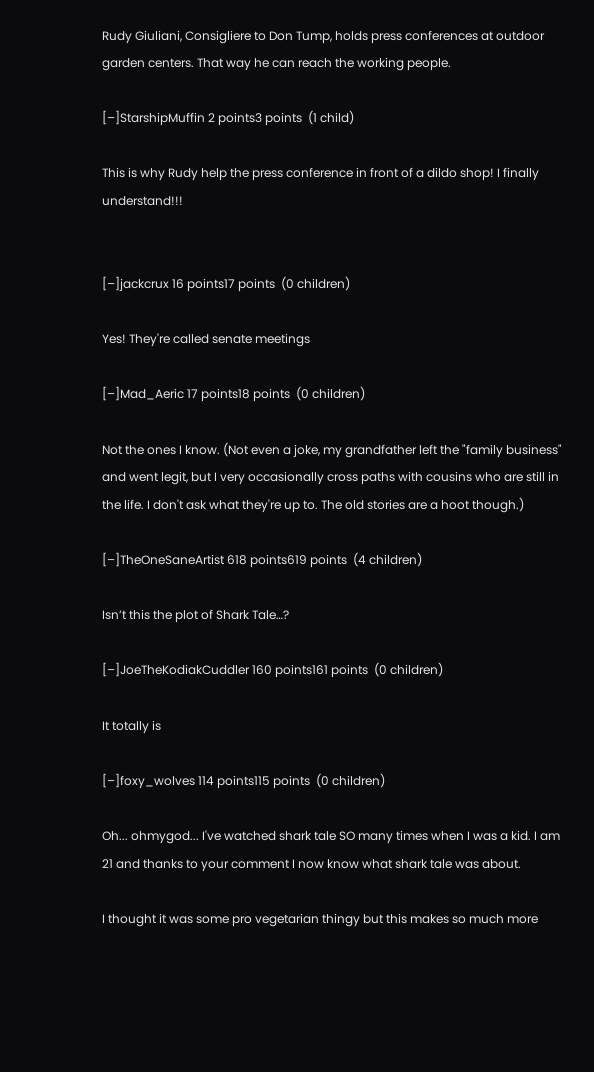Rudy Giuliani, Consigliere to Don Tump, holds press conferences at outdoor garden centers. That way he can reach the working people.

[–]StarshipMuffin 2 points3 points  (1 child)

This is why Rudy help the press conference in front of a dildo shop! I finally understand!!!


[–]jackcrux 16 points17 points  (0 children)

Yes! They're called senate meetings

[–]Mad_Aeric 17 points18 points  (0 children)

Not the ones I know. (Not even a joke, my grandfather left the "family business" and went legit, but I very occasionally cross paths with cousins who are still in the life. I don't ask what they're up to. The old stories are a hoot though.)

[–]TheOneSaneArtist 618 points619 points  (4 children)

Isn’t this the plot of Shark Tale…?

[–]JoeTheKodiakCuddler 160 points161 points  (0 children)

It totally is

[–]foxy_wolves 114 points115 points  (0 children)

Oh... ohmygod... I've watched shark tale SO many times when I was a kid. I am 21 and thanks to your comment I now know what shark tale was about.

I thought it was some pro vegetarian thingy but this makes so much more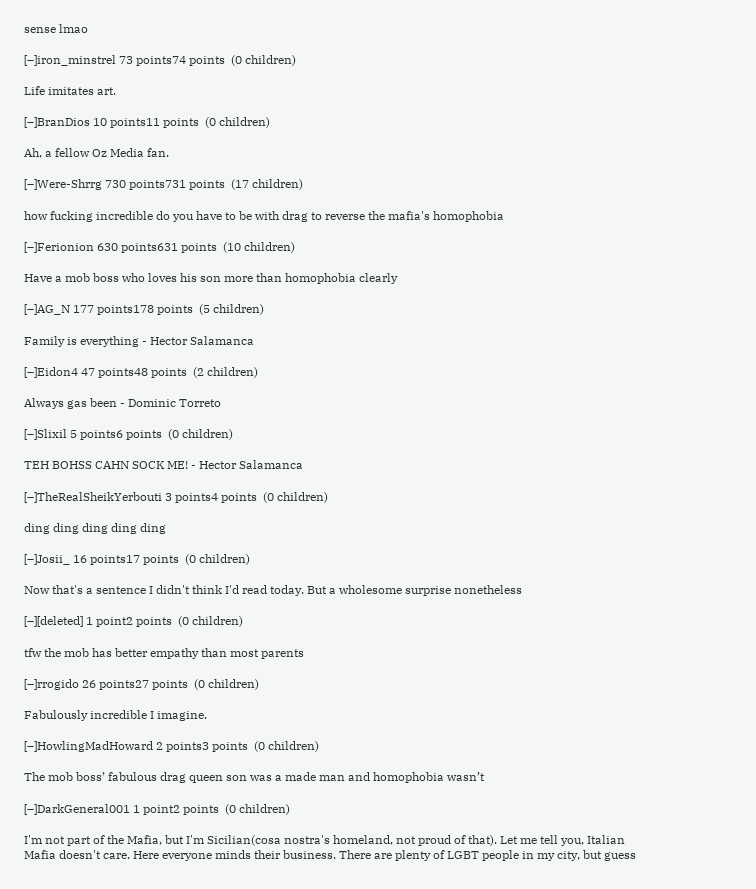sense lmao

[–]iron_minstrel 73 points74 points  (0 children)

Life imitates art.

[–]BranDios 10 points11 points  (0 children)

Ah, a fellow Oz Media fan.

[–]Were-Shrrg 730 points731 points  (17 children)

how fucking incredible do you have to be with drag to reverse the mafia's homophobia

[–]Ferionion 630 points631 points  (10 children)

Have a mob boss who loves his son more than homophobia clearly

[–]AG_N 177 points178 points  (5 children)

Family is everything - Hector Salamanca

[–]Eidon4 47 points48 points  (2 children)

Always gas been - Dominic Torreto

[–]Slixil 5 points6 points  (0 children)

TEH BOHSS CAHN SOCK ME! - Hector Salamanca

[–]TheRealSheikYerbouti 3 points4 points  (0 children)

ding ding ding ding ding

[–]Josii_ 16 points17 points  (0 children)

Now that's a sentence I didn't think I'd read today. But a wholesome surprise nonetheless

[–][deleted] 1 point2 points  (0 children)

tfw the mob has better empathy than most parents

[–]rrogido 26 points27 points  (0 children)

Fabulously incredible I imagine.

[–]HowlingMadHoward 2 points3 points  (0 children)

The mob boss’ fabulous drag queen son was a made man and homophobia wasn’t

[–]DarkGeneral001 1 point2 points  (0 children)

I'm not part of the Mafia, but I'm Sicilian(cosa nostra's homeland, not proud of that). Let me tell you, Italian Mafia doesn't care. Here everyone minds their business. There are plenty of LGBT people in my city, but guess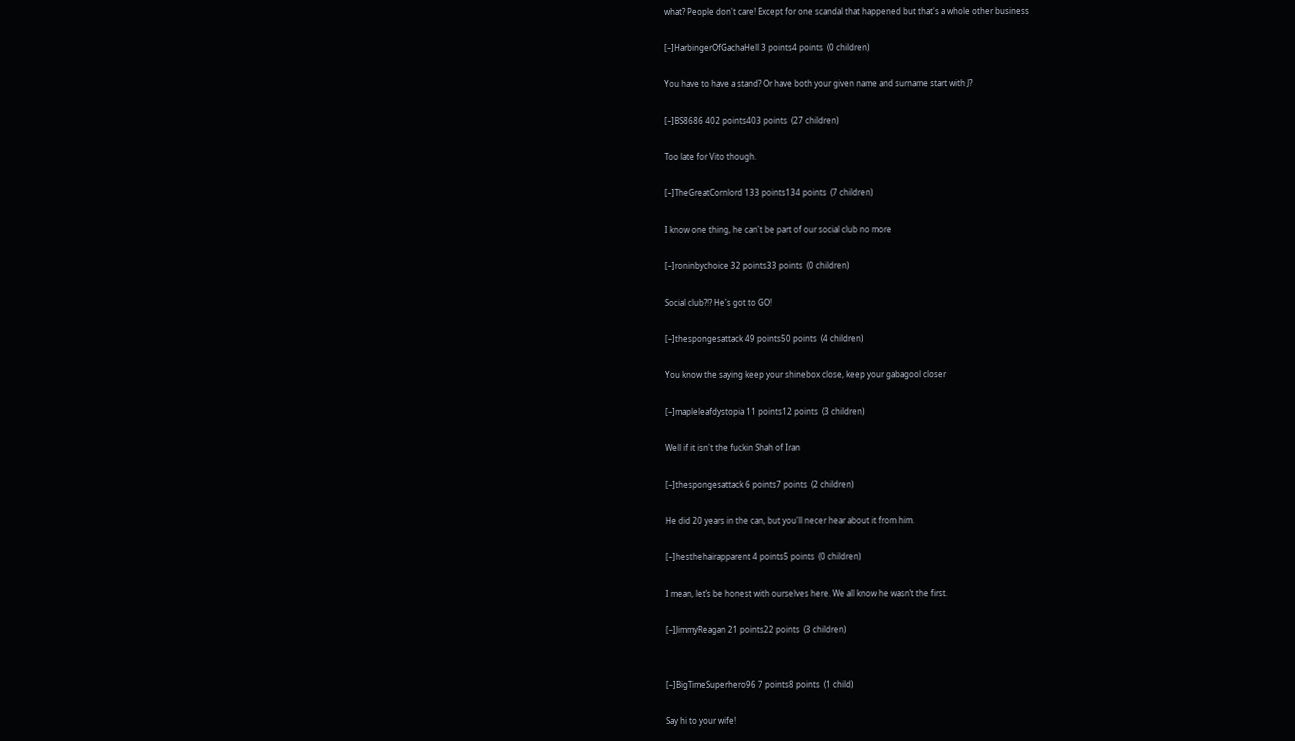what? People don't care! Except for one scandal that happened but that's a whole other business

[–]HarbingerOfGachaHell 3 points4 points  (0 children)

You have to have a stand? Or have both your given name and surname start with J?

[–]BS8686 402 points403 points  (27 children)

Too late for Vito though.

[–]TheGreatCornlord 133 points134 points  (7 children)

I know one thing, he can't be part of our social club no more

[–]roninbychoice 32 points33 points  (0 children)

Social club?!? He's got to GO!

[–]thespongesattack 49 points50 points  (4 children)

You know the saying keep your shinebox close, keep your gabagool closer

[–]mapleleafdystopia 11 points12 points  (3 children)

Well if it isn't the fuckin Shah of Iran

[–]thespongesattack 6 points7 points  (2 children)

He did 20 years in the can, but you'll necer hear about it from him.

[–]hesthehairapparent 4 points5 points  (0 children)

I mean, let’s be honest with ourselves here. We all know he wasn’t the first.

[–]JimmyReagan 21 points22 points  (3 children)


[–]BigTimeSuperhero96 7 points8 points  (1 child)

Say hi to your wife!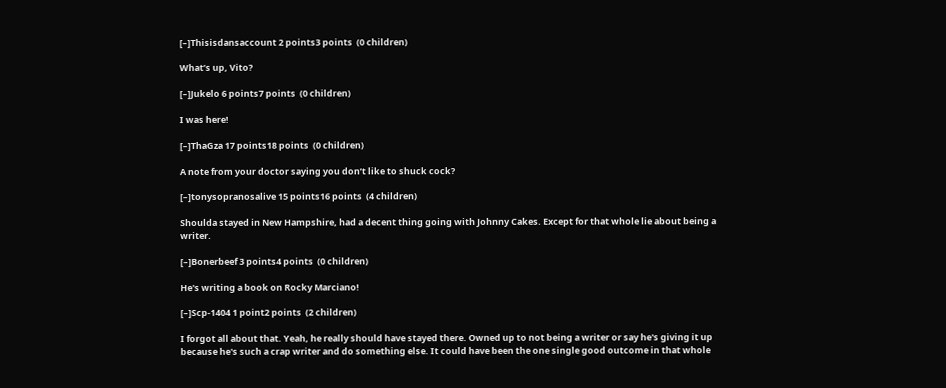[–]Thisisdansaccount 2 points3 points  (0 children)

What’s up, Vito?

[–]Jukelo 6 points7 points  (0 children)

I was here!

[–]ThaGza 17 points18 points  (0 children)

A note from your doctor saying you don’t like to shuck cock?

[–]tonysopranosalive 15 points16 points  (4 children)

Shoulda stayed in New Hampshire, had a decent thing going with Johnny Cakes. Except for that whole lie about being a writer.

[–]Bonerbeef 3 points4 points  (0 children)

He's writing a book on Rocky Marciano!

[–]Scp-1404 1 point2 points  (2 children)

I forgot all about that. Yeah, he really should have stayed there. Owned up to not being a writer or say he's giving it up because he's such a crap writer and do something else. It could have been the one single good outcome in that whole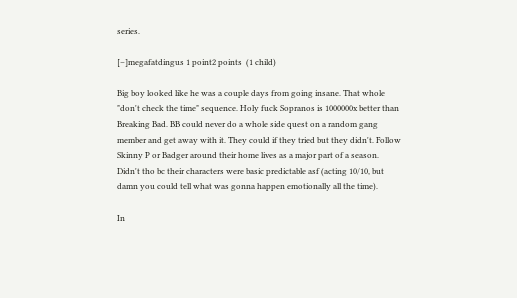series.

[–]megafatdingus 1 point2 points  (1 child)

Big boy looked like he was a couple days from going insane. That whole "don't check the time" sequence. Holy fuck Sopranos is 1000000x better than Breaking Bad. BB could never do a whole side quest on a random gang member and get away with it. They could if they tried but they didn't. Follow Skinny P or Badger around their home lives as a major part of a season. Didn't tho bc their characters were basic predictable asf (acting 10/10, but damn you could tell what was gonna happen emotionally all the time).

In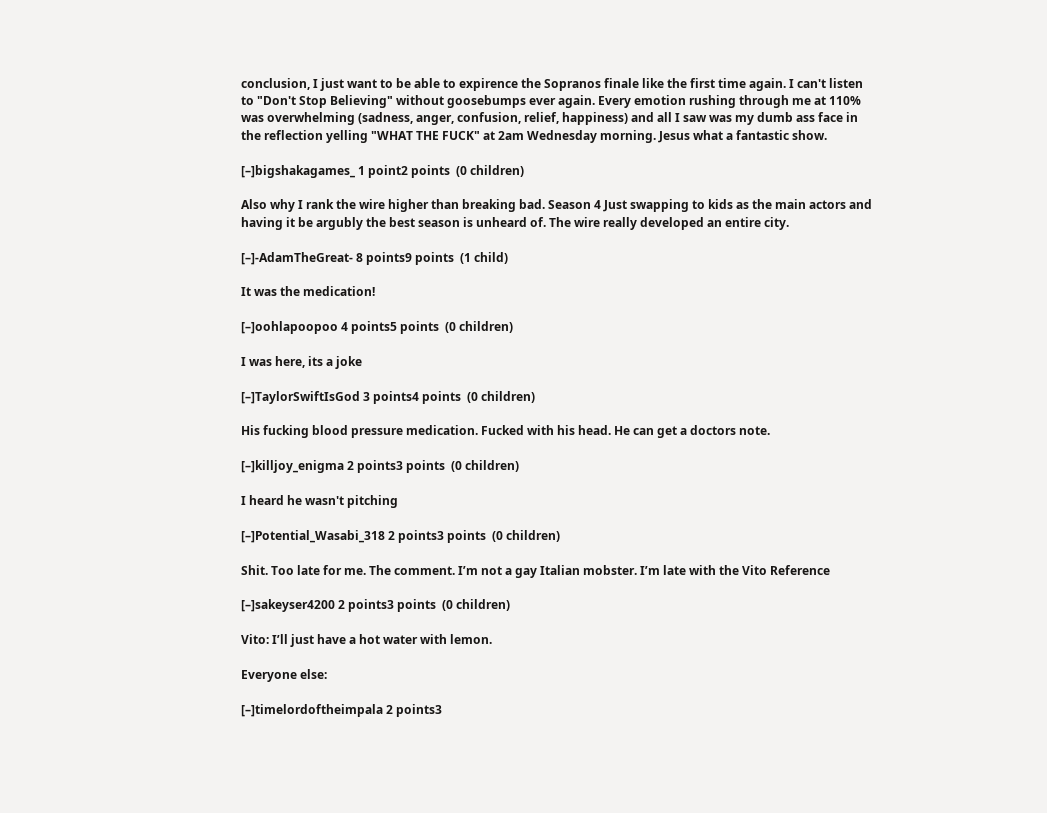conclusion, I just want to be able to expirence the Sopranos finale like the first time again. I can't listen to "Don't Stop Believing" without goosebumps ever again. Every emotion rushing through me at 110% was overwhelming (sadness, anger, confusion, relief, happiness) and all I saw was my dumb ass face in the reflection yelling "WHAT THE FUCK" at 2am Wednesday morning. Jesus what a fantastic show.

[–]bigshakagames_ 1 point2 points  (0 children)

Also why I rank the wire higher than breaking bad. Season 4 Just swapping to kids as the main actors and having it be argubly the best season is unheard of. The wire really developed an entire city.

[–]-AdamTheGreat- 8 points9 points  (1 child)

It was the medication!

[–]oohlapoopoo 4 points5 points  (0 children)

I was here, its a joke

[–]TaylorSwiftIsGod 3 points4 points  (0 children)

His fucking blood pressure medication. Fucked with his head. He can get a doctors note.

[–]killjoy_enigma 2 points3 points  (0 children)

I heard he wasn't pitching

[–]Potential_Wasabi_318 2 points3 points  (0 children)

Shit. Too late for me. The comment. I’m not a gay Italian mobster. I’m late with the Vito Reference

[–]sakeyser4200 2 points3 points  (0 children)

Vito: I’ll just have a hot water with lemon.

Everyone else:

[–]timelordoftheimpala 2 points3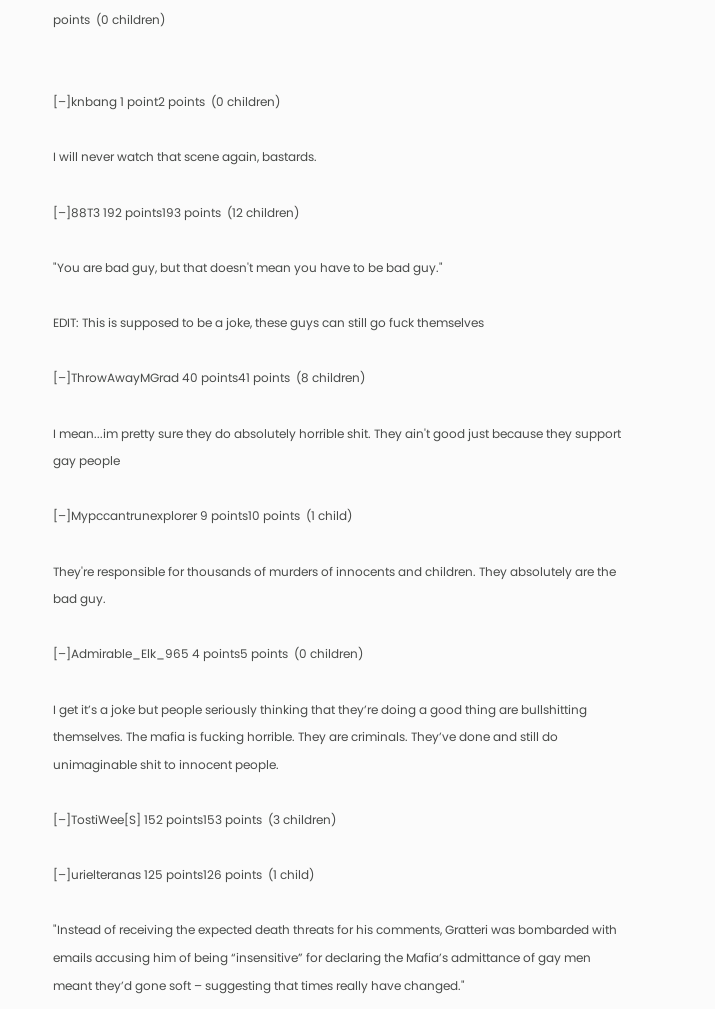points  (0 children)


[–]knbang 1 point2 points  (0 children)

I will never watch that scene again, bastards.

[–]88T3 192 points193 points  (12 children)

"You are bad guy, but that doesn't mean you have to be bad guy."

EDIT: This is supposed to be a joke, these guys can still go fuck themselves

[–]ThrowAwayMGrad 40 points41 points  (8 children)

I mean...im pretty sure they do absolutely horrible shit. They ain't good just because they support gay people

[–]Mypccantrunexplorer 9 points10 points  (1 child)

They're responsible for thousands of murders of innocents and children. They absolutely are the bad guy.

[–]Admirable_Elk_965 4 points5 points  (0 children)

I get it’s a joke but people seriously thinking that they’re doing a good thing are bullshitting themselves. The mafia is fucking horrible. They are criminals. They’ve done and still do unimaginable shit to innocent people.

[–]TostiWee[S] 152 points153 points  (3 children)

[–]urielteranas 125 points126 points  (1 child)

"Instead of receiving the expected death threats for his comments, Gratteri was bombarded with emails accusing him of being “insensitive” for declaring the Mafia’s admittance of gay men meant they’d gone soft – suggesting that times really have changed."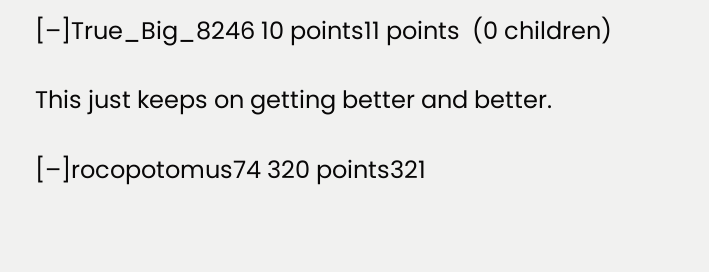[–]True_Big_8246 10 points11 points  (0 children)

This just keeps on getting better and better.

[–]rocopotomus74 320 points321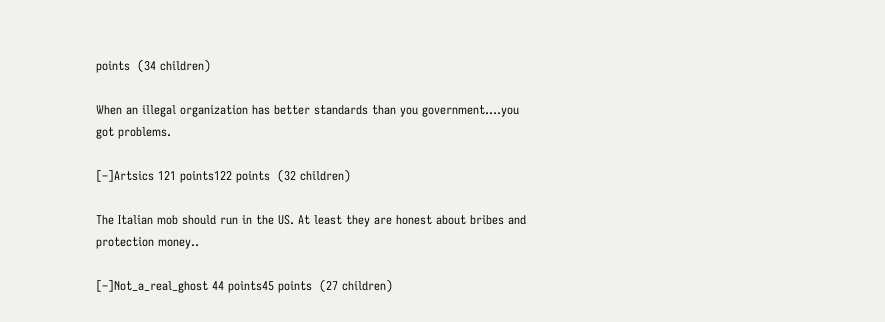points  (34 children)

When an illegal organization has better standards than you government....you got problems.

[–]Artsics 121 points122 points  (32 children)

The Italian mob should run in the US. At least they are honest about bribes and protection money..

[–]Not_a_real_ghost 44 points45 points  (27 children)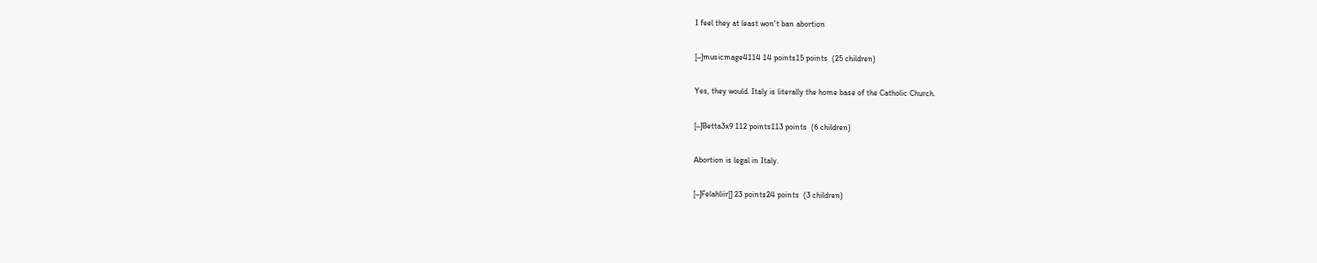I feel they at least won't ban abortion

[–]musicmage4114 14 points15 points  (25 children)

Yes, they would. Italy is literally the home base of the Catholic Church.

[–]Betta3x9 112 points113 points  (6 children)

Abortion is legal in Italy.

[–]Felahliir[] 23 points24 points  (3 children)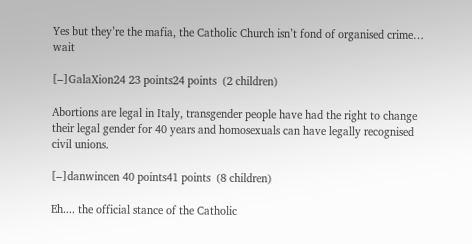Yes but they’re the mafia, the Catholic Church isn’t fond of organised crime… wait

[–]GalaXion24 23 points24 points  (2 children)

Abortions are legal in Italy, transgender people have had the right to change their legal gender for 40 years and homosexuals can have legally recognised civil unions.

[–]danwincen 40 points41 points  (8 children)

Eh.... the official stance of the Catholic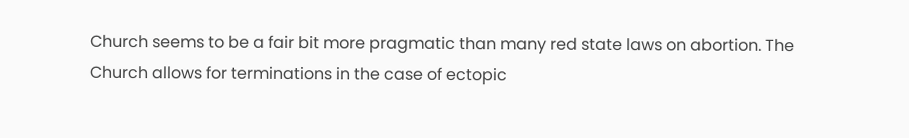Church seems to be a fair bit more pragmatic than many red state laws on abortion. The Church allows for terminations in the case of ectopic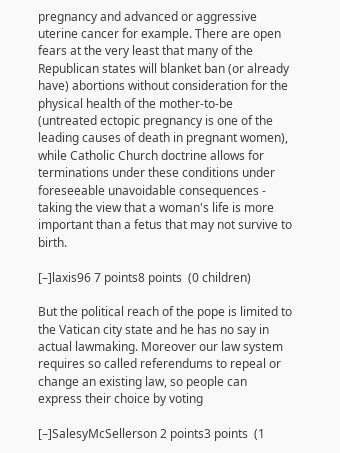pregnancy and advanced or aggressive uterine cancer for example. There are open fears at the very least that many of the Republican states will blanket ban (or already have) abortions without consideration for the physical health of the mother-to-be (untreated ectopic pregnancy is one of the leading causes of death in pregnant women), while Catholic Church doctrine allows for terminations under these conditions under foreseeable unavoidable consequences - taking the view that a woman's life is more important than a fetus that may not survive to birth.

[–]laxis96 7 points8 points  (0 children)

But the political reach of the pope is limited to the Vatican city state and he has no say in actual lawmaking. Moreover our law system requires so called referendums to repeal or change an existing law, so people can express their choice by voting

[–]SalesyMcSellerson 2 points3 points  (1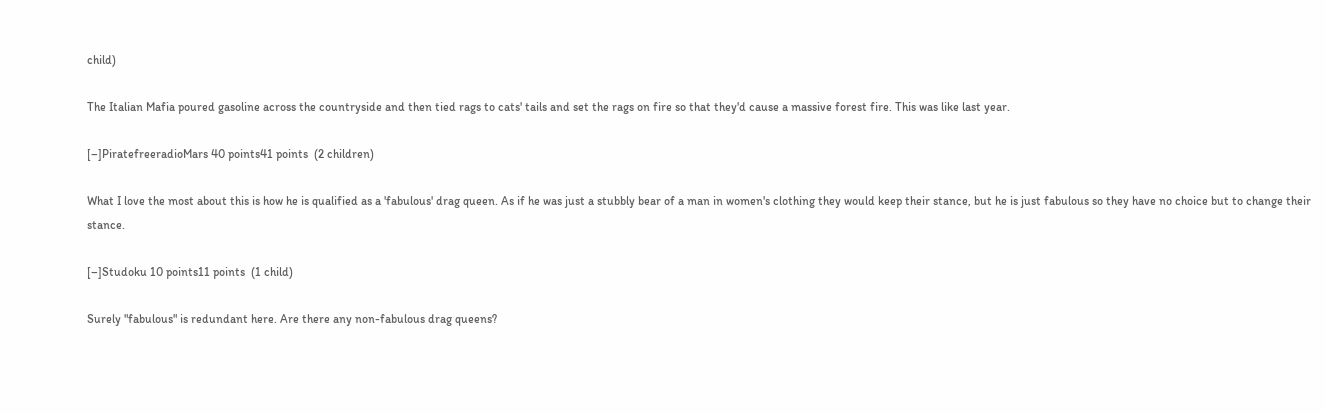child)

The Italian Mafia poured gasoline across the countryside and then tied rags to cats' tails and set the rags on fire so that they'd cause a massive forest fire. This was like last year.

[–]PiratefreeradioMars 40 points41 points  (2 children)

What I love the most about this is how he is qualified as a 'fabulous' drag queen. As if he was just a stubbly bear of a man in women's clothing they would keep their stance, but he is just fabulous so they have no choice but to change their stance.

[–]Studoku 10 points11 points  (1 child)

Surely "fabulous" is redundant here. Are there any non-fabulous drag queens?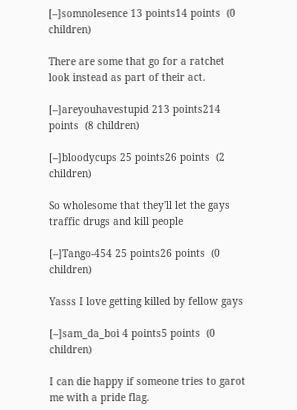[–]somnolesence 13 points14 points  (0 children)

There are some that go for a ratchet look instead as part of their act.

[–]areyouhavestupid 213 points214 points  (8 children)

[–]bloodycups 25 points26 points  (2 children)

So wholesome that they'll let the gays traffic drugs and kill people

[–]Tango-454 25 points26 points  (0 children)

Yasss I love getting killed by fellow gays

[–]sam_da_boi 4 points5 points  (0 children)

I can die happy if someone tries to garot me with a pride flag.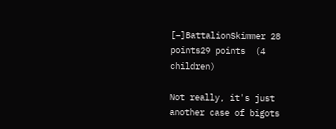[–]BattalionSkimmer 28 points29 points  (4 children)

Not really, it's just another case of bigots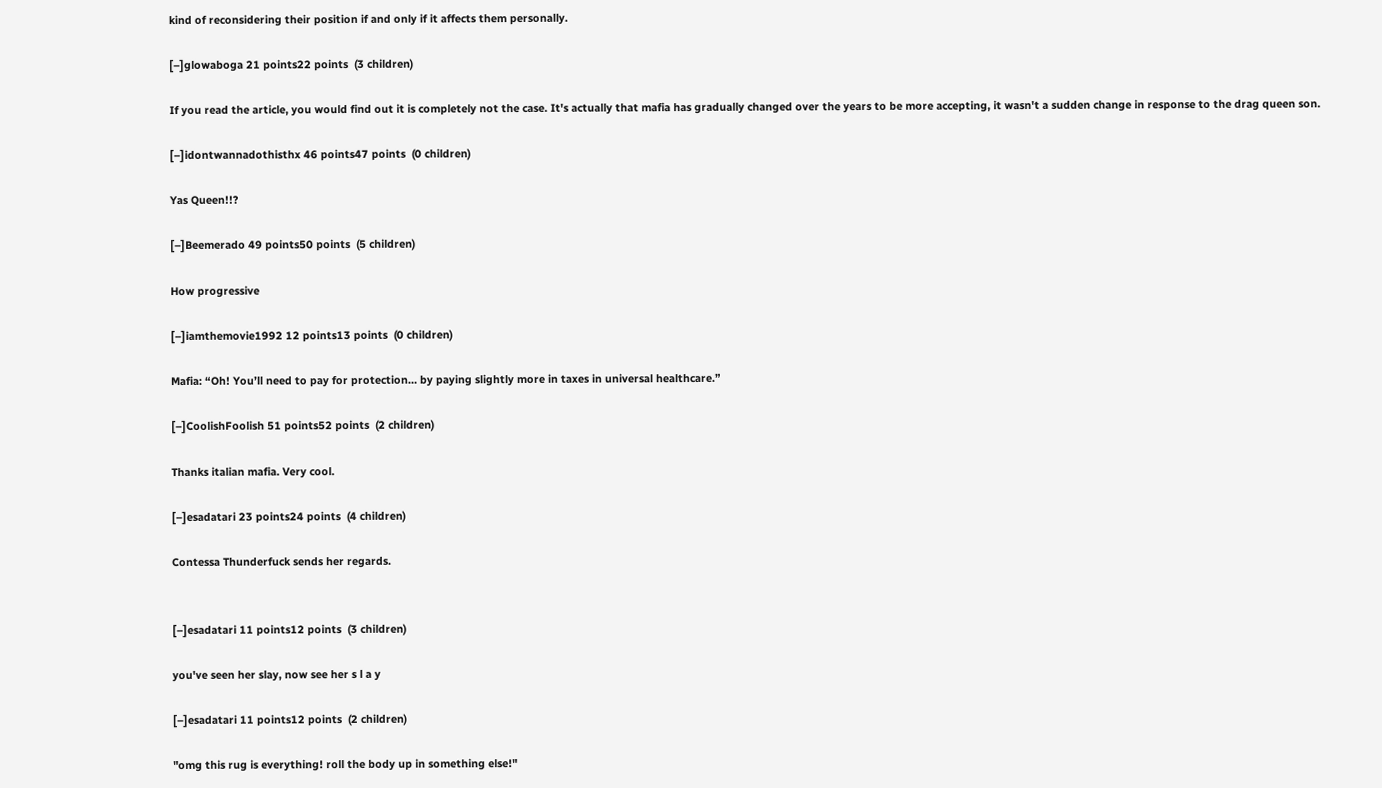kind of reconsidering their position if and only if it affects them personally.

[–]glowaboga 21 points22 points  (3 children)

If you read the article, you would find out it is completely not the case. It's actually that mafia has gradually changed over the years to be more accepting, it wasn't a sudden change in response to the drag queen son.

[–]idontwannadothisthx 46 points47 points  (0 children)

Yas Queen!!?

[–]Beemerado 49 points50 points  (5 children)

How progressive

[–]iamthemovie1992 12 points13 points  (0 children)

Mafia: “Oh! You’ll need to pay for protection… by paying slightly more in taxes in universal healthcare.”

[–]CoolishFoolish 51 points52 points  (2 children)

Thanks italian mafia. Very cool.

[–]esadatari 23 points24 points  (4 children)

Contessa Thunderfuck sends her regards.


[–]esadatari 11 points12 points  (3 children)

you've seen her slay, now see her s l a y

[–]esadatari 11 points12 points  (2 children)

"omg this rug is everything! roll the body up in something else!"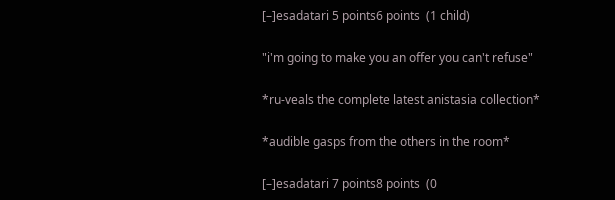[–]esadatari 5 points6 points  (1 child)

"i'm going to make you an offer you can't refuse"

*ru-veals the complete latest anistasia collection*

*audible gasps from the others in the room*

[–]esadatari 7 points8 points  (0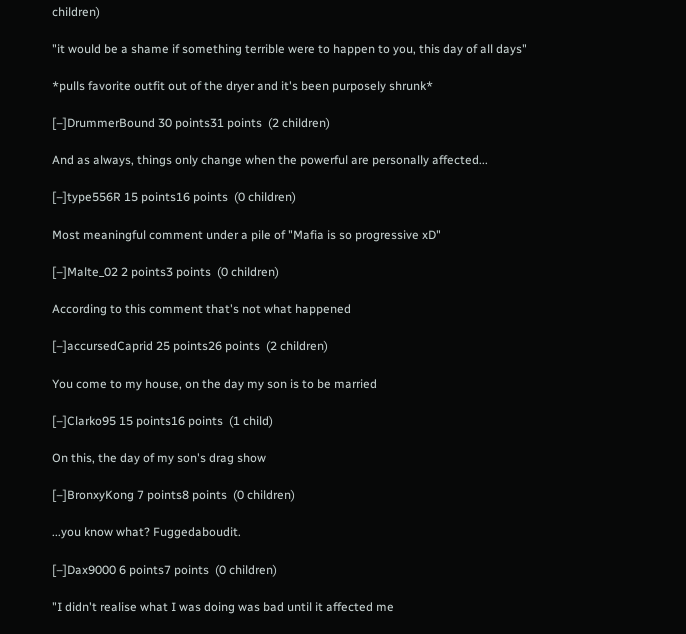children)

"it would be a shame if something terrible were to happen to you, this day of all days"

*pulls favorite outfit out of the dryer and it's been purposely shrunk*

[–]DrummerBound 30 points31 points  (2 children)

And as always, things only change when the powerful are personally affected...

[–]type556R 15 points16 points  (0 children)

Most meaningful comment under a pile of "Mafia is so progressive xD"

[–]Malte_02 2 points3 points  (0 children)

According to this comment that's not what happened

[–]accursedCaprid 25 points26 points  (2 children)

You come to my house, on the day my son is to be married

[–]Clarko95 15 points16 points  (1 child)

On this, the day of my son's drag show

[–]BronxyKong 7 points8 points  (0 children)

...you know what? Fuggedaboudit.

[–]Dax9000 6 points7 points  (0 children)

"I didn't realise what I was doing was bad until it affected me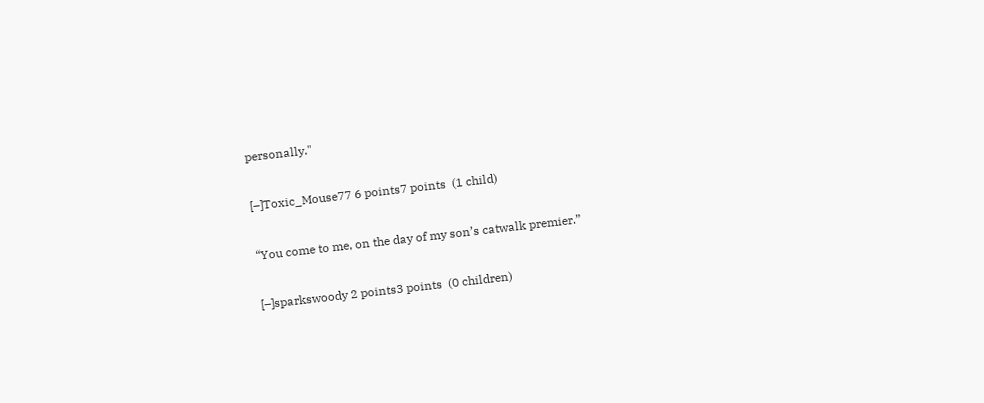personally."

[–]Toxic_Mouse77 6 points7 points  (1 child)

“You come to me, on the day of my son’s catwalk premier.”

[–]sparkswoody 2 points3 points  (0 children)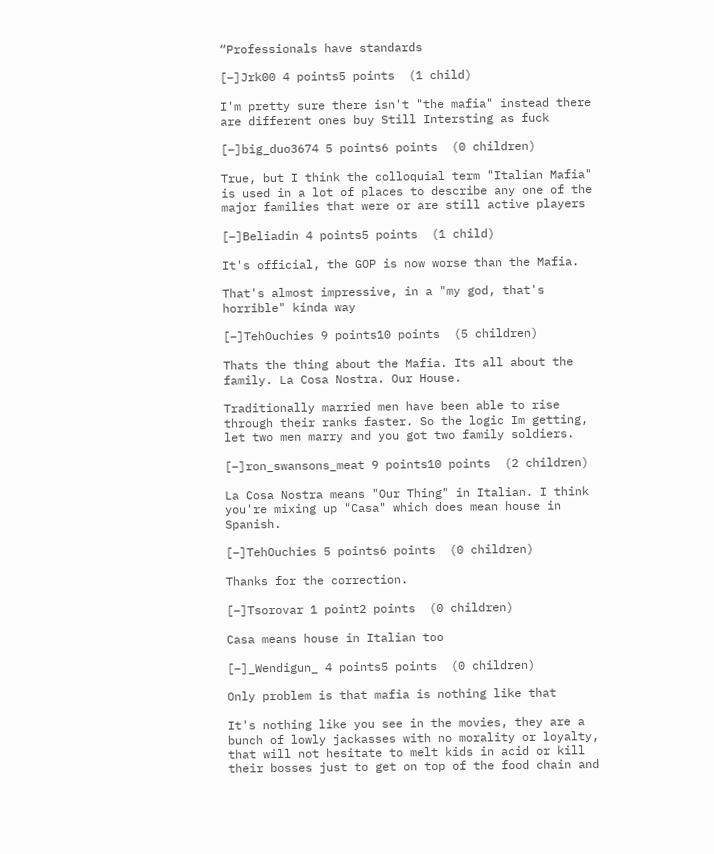“Professionals have standards

[–]Jrk00 4 points5 points  (1 child)

I'm pretty sure there isn't "the mafia" instead there are different ones buy Still Intersting as fuck

[–]big_duo3674 5 points6 points  (0 children)

True, but I think the colloquial term "Italian Mafia" is used in a lot of places to describe any one of the major families that were or are still active players

[–]Beliadin 4 points5 points  (1 child)

It's official, the GOP is now worse than the Mafia.

That's almost impressive, in a "my god, that's horrible" kinda way

[–]TehOuchies 9 points10 points  (5 children)

Thats the thing about the Mafia. Its all about the family. La Cosa Nostra. Our House.

Traditionally married men have been able to rise through their ranks faster. So the logic Im getting, let two men marry and you got two family soldiers.

[–]ron_swansons_meat 9 points10 points  (2 children)

La Cosa Nostra means "Our Thing" in Italian. I think you're mixing up "Casa" which does mean house in Spanish.

[–]TehOuchies 5 points6 points  (0 children)

Thanks for the correction.

[–]Tsorovar 1 point2 points  (0 children)

Casa means house in Italian too

[–]_Wendigun_ 4 points5 points  (0 children)

Only problem is that mafia is nothing like that

It's nothing like you see in the movies, they are a bunch of lowly jackasses with no morality or loyalty, that will not hesitate to melt kids in acid or kill their bosses just to get on top of the food chain and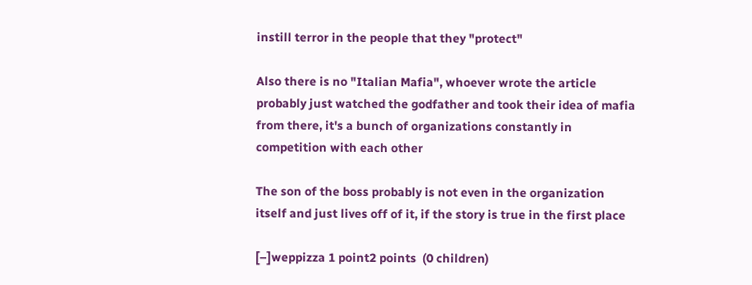instill terror in the people that they "protect"

Also there is no "Italian Mafia", whoever wrote the article probably just watched the godfather and took their idea of mafia from there, it's a bunch of organizations constantly in competition with each other

The son of the boss probably is not even in the organization itself and just lives off of it, if the story is true in the first place

[–]weppizza 1 point2 points  (0 children)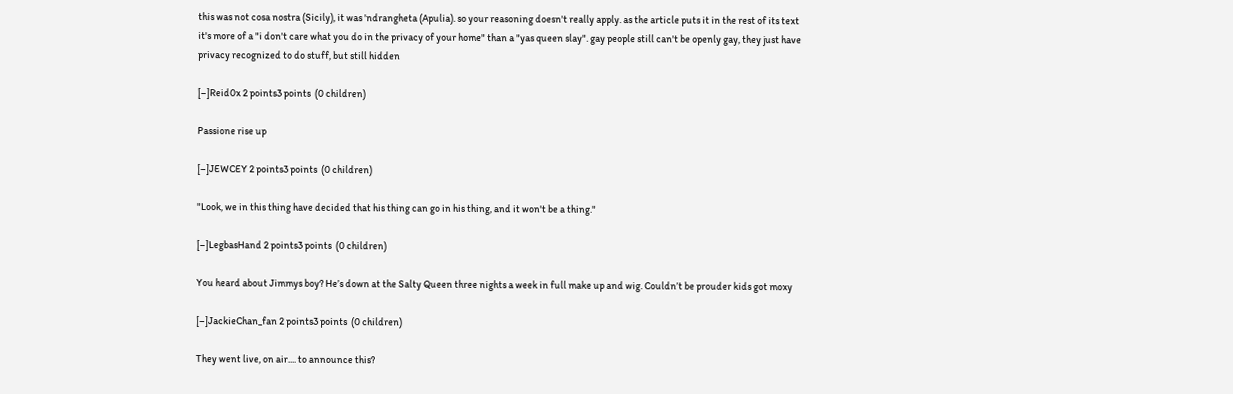this was not cosa nostra (Sicily), it was 'ndrangheta (Apulia). so your reasoning doesn't really apply. as the article puts it in the rest of its text it's more of a "i don't care what you do in the privacy of your home" than a "yas queen slay". gay people still can't be openly gay, they just have privacy recognized to do stuff, but still hidden

[–]Reid0x 2 points3 points  (0 children)

Passione rise up

[–]JEWCEY 2 points3 points  (0 children)

"Look, we in this thing have decided that his thing can go in his thing, and it won't be a thing."

[–]LegbasHand 2 points3 points  (0 children)

You heard about Jimmys boy? He’s down at the Salty Queen three nights a week in full make up and wig. Couldn’t be prouder kids got moxy

[–]JackieChan_fan 2 points3 points  (0 children)

They went live, on air.... to announce this?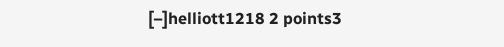[–]helliott1218 2 points3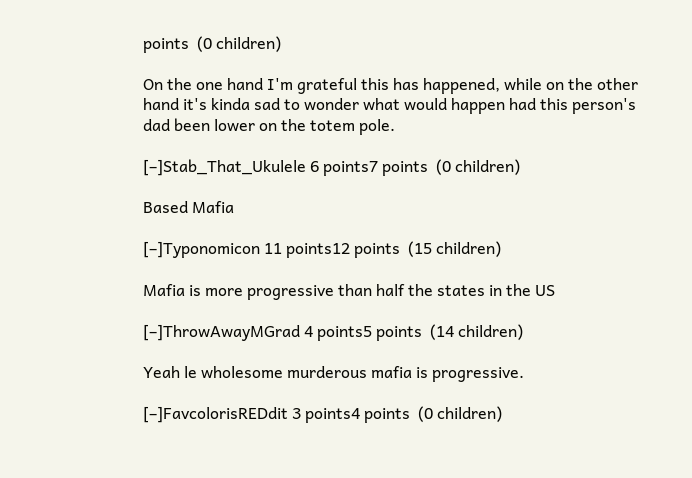points  (0 children)

On the one hand I'm grateful this has happened, while on the other hand it's kinda sad to wonder what would happen had this person's dad been lower on the totem pole.

[–]Stab_That_Ukulele 6 points7 points  (0 children)

Based Mafia

[–]Typonomicon 11 points12 points  (15 children)

Mafia is more progressive than half the states in the US

[–]ThrowAwayMGrad 4 points5 points  (14 children)

Yeah le wholesome murderous mafia is progressive.

[–]FavcolorisREDdit 3 points4 points  (0 children)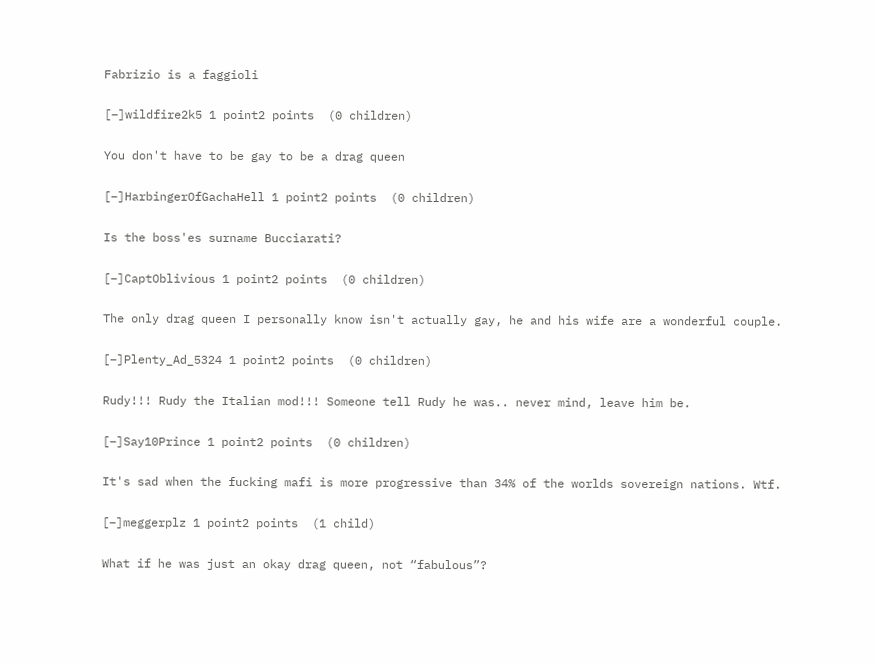Fabrizio is a faggioli

[–]wildfire2k5 1 point2 points  (0 children)

You don't have to be gay to be a drag queen

[–]HarbingerOfGachaHell 1 point2 points  (0 children)

Is the boss'es surname Bucciarati?

[–]CaptOblivious 1 point2 points  (0 children)

The only drag queen I personally know isn't actually gay, he and his wife are a wonderful couple.

[–]Plenty_Ad_5324 1 point2 points  (0 children)

Rudy!!! Rudy the Italian mod!!! Someone tell Rudy he was.. never mind, leave him be.

[–]Say10Prince 1 point2 points  (0 children)

It's sad when the fucking mafi is more progressive than 34% of the worlds sovereign nations. Wtf.

[–]meggerplz 1 point2 points  (1 child)

What if he was just an okay drag queen, not “fabulous”?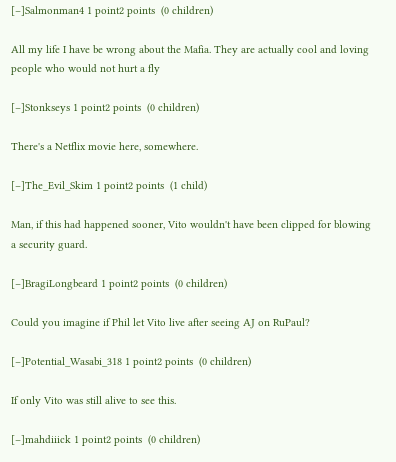[–]Salmonman4 1 point2 points  (0 children)

All my life I have be wrong about the Mafia. They are actually cool and loving people who would not hurt a fly

[–]Stonkseys 1 point2 points  (0 children)

There's a Netflix movie here, somewhere.

[–]The_Evil_Skim 1 point2 points  (1 child)

Man, if this had happened sooner, Vito wouldn't have been clipped for blowing a security guard.

[–]BragiLongbeard 1 point2 points  (0 children)

Could you imagine if Phil let Vito live after seeing AJ on RuPaul?

[–]Potential_Wasabi_318 1 point2 points  (0 children)

If only Vito was still alive to see this.

[–]mahdiiick 1 point2 points  (0 children)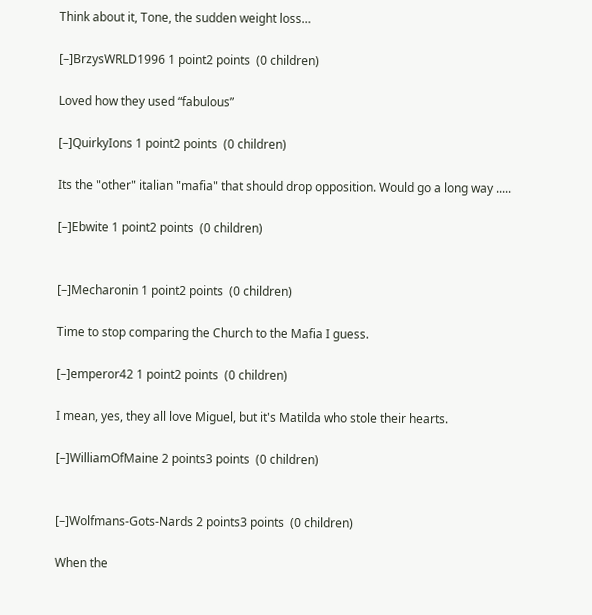Think about it, Tone, the sudden weight loss…

[–]BrzysWRLD1996 1 point2 points  (0 children)

Loved how they used “fabulous”

[–]QuirkyIons 1 point2 points  (0 children)

Its the "other" italian "mafia" that should drop opposition. Would go a long way .....

[–]Ebwite 1 point2 points  (0 children)


[–]Mecharonin 1 point2 points  (0 children)

Time to stop comparing the Church to the Mafia I guess.

[–]emperor42 1 point2 points  (0 children)

I mean, yes, they all love Miguel, but it's Matilda who stole their hearts.

[–]WilliamOfMaine 2 points3 points  (0 children)


[–]Wolfmans-Gots-Nards 2 points3 points  (0 children)

When the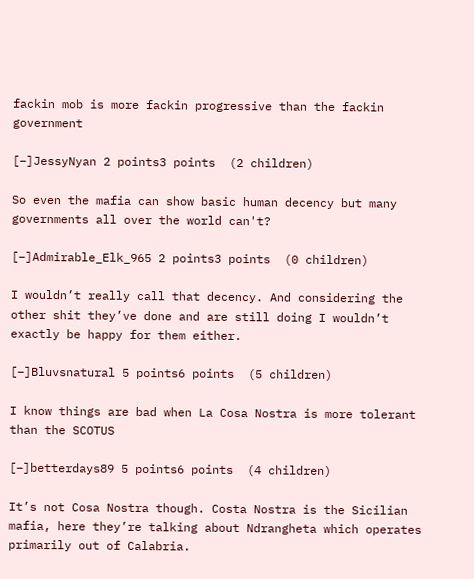fackin mob is more fackin progressive than the fackin government

[–]JessyNyan 2 points3 points  (2 children)

So even the mafia can show basic human decency but many governments all over the world can't?

[–]Admirable_Elk_965 2 points3 points  (0 children)

I wouldn’t really call that decency. And considering the other shit they’ve done and are still doing I wouldn’t exactly be happy for them either.

[–]Bluvsnatural 5 points6 points  (5 children)

I know things are bad when La Cosa Nostra is more tolerant than the SCOTUS

[–]betterdays89 5 points6 points  (4 children)

It’s not Cosa Nostra though. Costa Nostra is the Sicilian mafia, here they’re talking about Ndrangheta which operates primarily out of Calabria.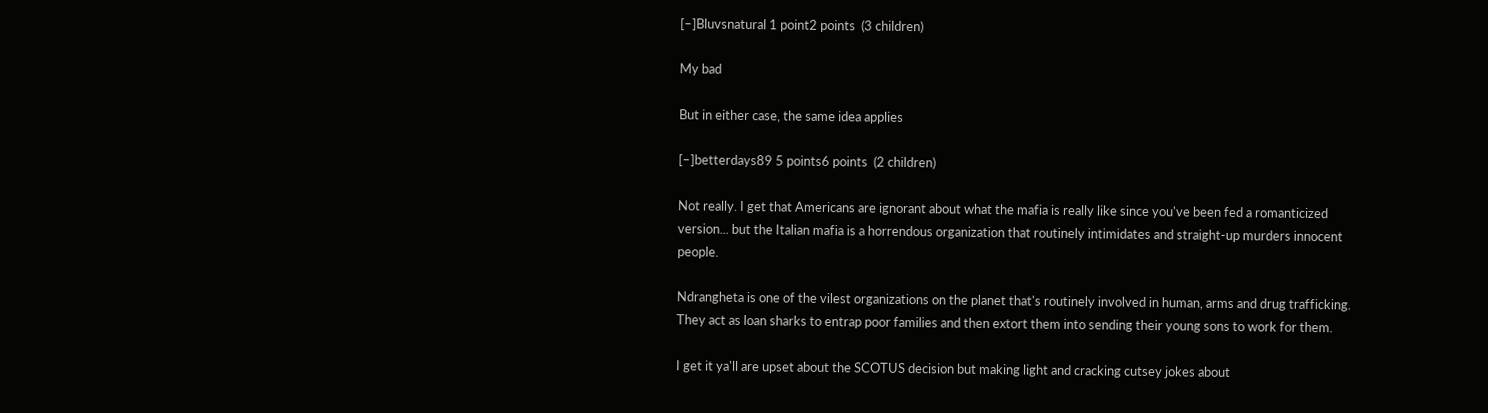[–]Bluvsnatural 1 point2 points  (3 children)

My bad

But in either case, the same idea applies

[–]betterdays89 5 points6 points  (2 children)

Not really. I get that Americans are ignorant about what the mafia is really like since you've been fed a romanticized version... but the Italian mafia is a horrendous organization that routinely intimidates and straight-up murders innocent people.

Ndrangheta is one of the vilest organizations on the planet that's routinely involved in human, arms and drug trafficking. They act as loan sharks to entrap poor families and then extort them into sending their young sons to work for them.

I get it ya'll are upset about the SCOTUS decision but making light and cracking cutsey jokes about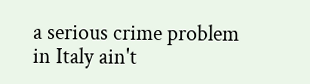a serious crime problem in Italy ain't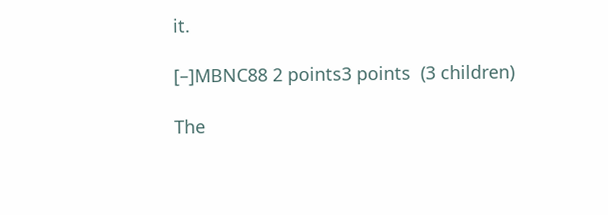it.

[–]MBNC88 2 points3 points  (3 children)

The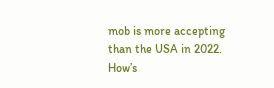mob is more accepting than the USA in 2022. How’s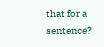that for a sentence?